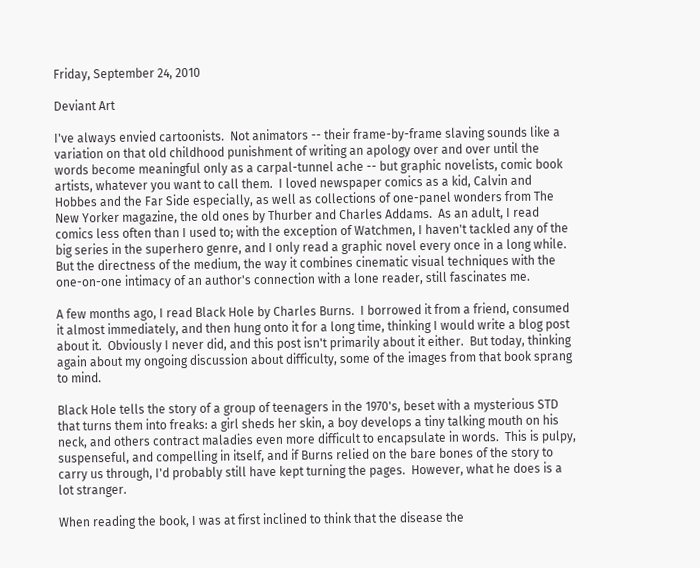Friday, September 24, 2010

Deviant Art

I've always envied cartoonists.  Not animators -- their frame-by-frame slaving sounds like a variation on that old childhood punishment of writing an apology over and over until the words become meaningful only as a carpal-tunnel ache -- but graphic novelists, comic book artists, whatever you want to call them.  I loved newspaper comics as a kid, Calvin and Hobbes and the Far Side especially, as well as collections of one-panel wonders from The New Yorker magazine, the old ones by Thurber and Charles Addams.  As an adult, I read comics less often than I used to; with the exception of Watchmen, I haven't tackled any of the big series in the superhero genre, and I only read a graphic novel every once in a long while.  But the directness of the medium, the way it combines cinematic visual techniques with the one-on-one intimacy of an author's connection with a lone reader, still fascinates me.

A few months ago, I read Black Hole by Charles Burns.  I borrowed it from a friend, consumed it almost immediately, and then hung onto it for a long time, thinking I would write a blog post about it.  Obviously I never did, and this post isn't primarily about it either.  But today, thinking again about my ongoing discussion about difficulty, some of the images from that book sprang to mind.

Black Hole tells the story of a group of teenagers in the 1970's, beset with a mysterious STD that turns them into freaks: a girl sheds her skin, a boy develops a tiny talking mouth on his neck, and others contract maladies even more difficult to encapsulate in words.  This is pulpy, suspenseful, and compelling in itself, and if Burns relied on the bare bones of the story to carry us through, I'd probably still have kept turning the pages.  However, what he does is a lot stranger.

When reading the book, I was at first inclined to think that the disease the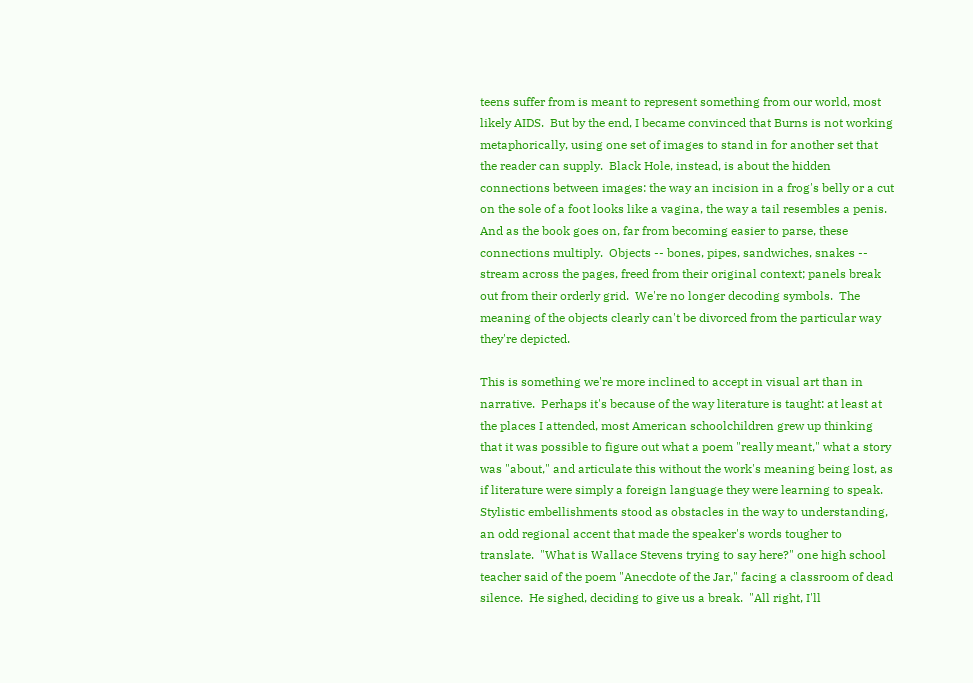teens suffer from is meant to represent something from our world, most likely AIDS.  But by the end, I became convinced that Burns is not working metaphorically, using one set of images to stand in for another set that the reader can supply.  Black Hole, instead, is about the hidden connections between images: the way an incision in a frog's belly or a cut on the sole of a foot looks like a vagina, the way a tail resembles a penis.  And as the book goes on, far from becoming easier to parse, these connections multiply.  Objects -- bones, pipes, sandwiches, snakes -- stream across the pages, freed from their original context; panels break out from their orderly grid.  We're no longer decoding symbols.  The meaning of the objects clearly can't be divorced from the particular way they're depicted.

This is something we're more inclined to accept in visual art than in narrative.  Perhaps it's because of the way literature is taught: at least at the places I attended, most American schoolchildren grew up thinking that it was possible to figure out what a poem "really meant," what a story was "about," and articulate this without the work's meaning being lost, as if literature were simply a foreign language they were learning to speak.  Stylistic embellishments stood as obstacles in the way to understanding, an odd regional accent that made the speaker's words tougher to translate.  "What is Wallace Stevens trying to say here?" one high school teacher said of the poem "Anecdote of the Jar," facing a classroom of dead silence.  He sighed, deciding to give us a break.  "All right, I'll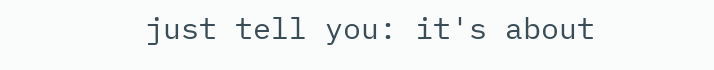just tell you: it's about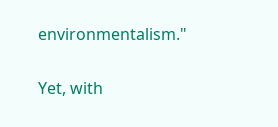environmentalism."

Yet, with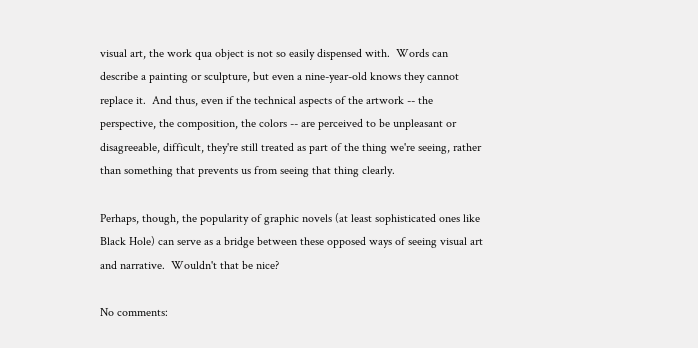visual art, the work qua object is not so easily dispensed with.  Words can describe a painting or sculpture, but even a nine-year-old knows they cannot replace it.  And thus, even if the technical aspects of the artwork -- the perspective, the composition, the colors -- are perceived to be unpleasant or disagreeable, difficult, they're still treated as part of the thing we're seeing, rather than something that prevents us from seeing that thing clearly.

Perhaps, though, the popularity of graphic novels (at least sophisticated ones like Black Hole) can serve as a bridge between these opposed ways of seeing visual art and narrative.  Wouldn't that be nice?

No comments: